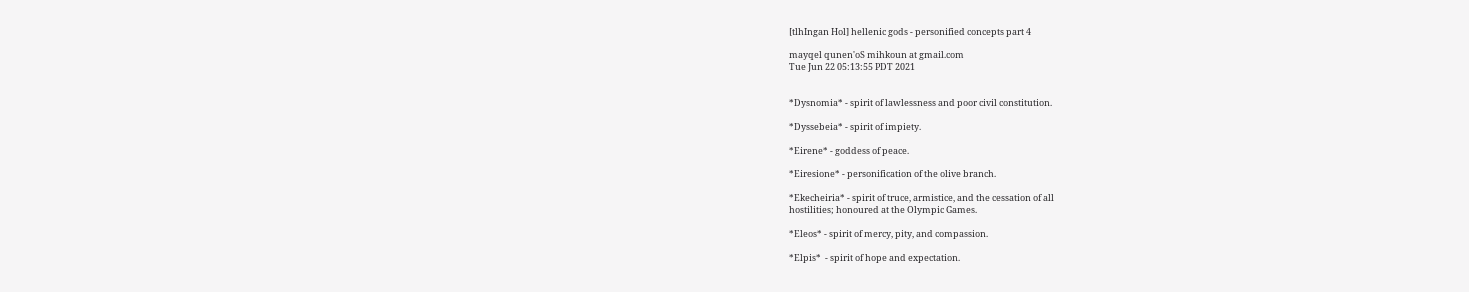[tlhIngan Hol] hellenic gods - personified concepts part 4

mayqel qunen'oS mihkoun at gmail.com
Tue Jun 22 05:13:55 PDT 2021


*Dysnomia* - spirit of lawlessness and poor civil constitution.

*Dyssebeia* - spirit of impiety.

*Eirene* - goddess of peace.

*Eiresione* - personification of the olive branch.

*Ekecheiria* - spirit of truce, armistice, and the cessation of all
hostilities; honoured at the Olympic Games.

*Eleos* - spirit of mercy, pity, and compassion.

*Elpis*  - spirit of hope and expectation.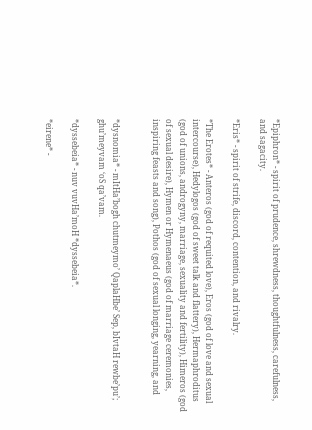*Epiphron* - spirit of prudence, shrewdness, thoughtfulness, carefulness,
and sagacity.

*Eris* - spirit of strife, discord, contention, and rivalry.

*The Erotes* - Anteros (god of requited love), Eros (god of love and sexual
intercourse), Hedylogos (god of sweet talk and flattery), Hermaphroditus
(god of unions, androgyny, marriage, sexuality and fertility), Himeros (god
of sexual desire), Hymen or Hymenaeus (god of marriage ceremonies,
inspiring feasts and song), Pothos (god of sexual longing, yearning, and


*dysnomia* - mItHa’bogh chutmeymo’ QaplaHbe’ Sep, bIvtaH rewbe’pu’;
ghu’meyvam ‘oS qa’vam.

*dyssebeia* - nuv vuvHa’moH *dyssebeia*.

*eirene* -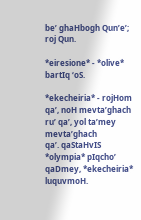be’ ghaHbogh Qun’e’; roj Qun.

*eiresione* - *olive* bartIq ‘oS.

*ekecheiria* - rojHom qa’, noH mevta’ghach ru’ qa’, yol ta’mey mevta’ghach
qa’. qaStaHvIS *olympia* pIqcho’ qaDmey, *ekecheiria* luquvmoH.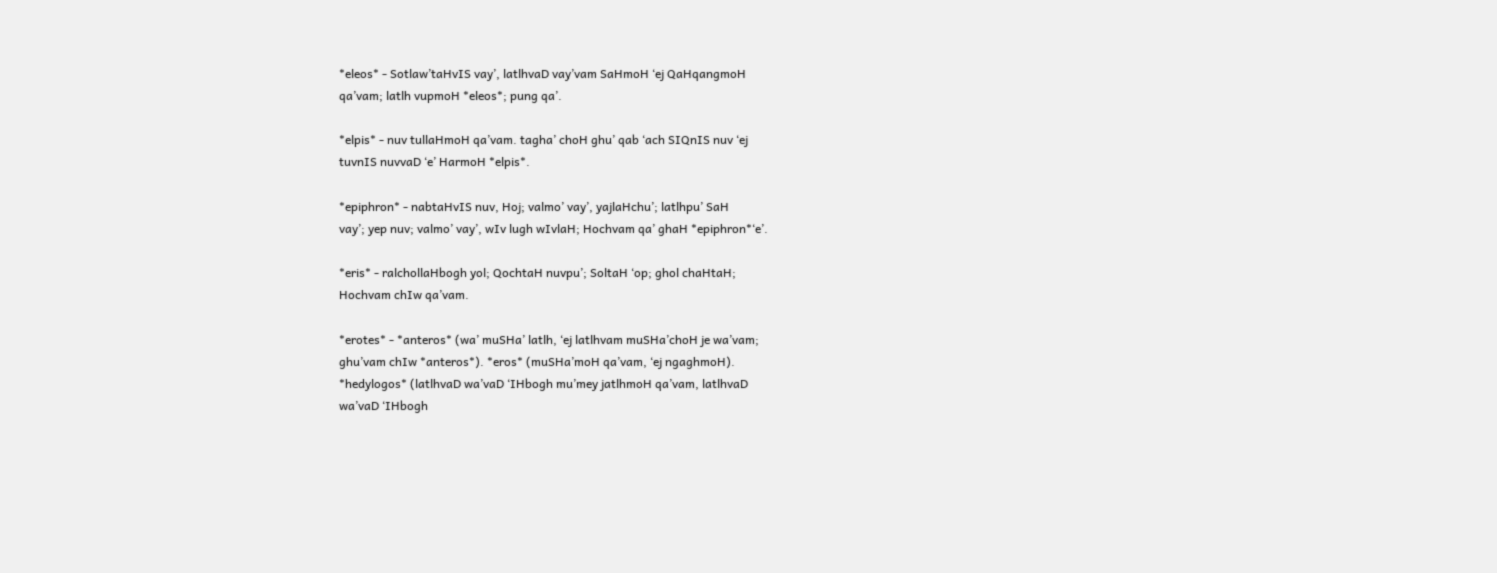*eleos* - Sotlaw’taHvIS vay’, latlhvaD vay’vam SaHmoH ‘ej QaHqangmoH
qa’vam; latlh vupmoH *eleos*; pung qa’.

*elpis* - nuv tullaHmoH qa’vam. tagha’ choH ghu’ qab ‘ach SIQnIS nuv ‘ej
tuvnIS nuvvaD ‘e’ HarmoH *elpis*.

*epiphron* - nabtaHvIS nuv, Hoj; valmo’ vay’, yajlaHchu’; latlhpu’ SaH
vay’; yep nuv; valmo’ vay’, wIv lugh wIvlaH; Hochvam qa’ ghaH *epiphron*‘e’.

*eris* - ralchollaHbogh yol; QochtaH nuvpu’; SoltaH ‘op; ghol chaHtaH;
Hochvam chIw qa’vam.

*erotes* - *anteros* (wa’ muSHa’ latlh, ‘ej latlhvam muSHa’choH je wa’vam;
ghu’vam chIw *anteros*). *eros* (muSHa’moH qa’vam, ‘ej ngaghmoH).
*hedylogos* (latlhvaD wa’vaD ‘IHbogh mu’mey jatlhmoH qa’vam, latlhvaD
wa’vaD ‘IHbogh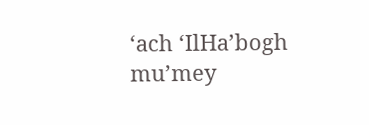‘ach ‘IlHa’bogh mu’mey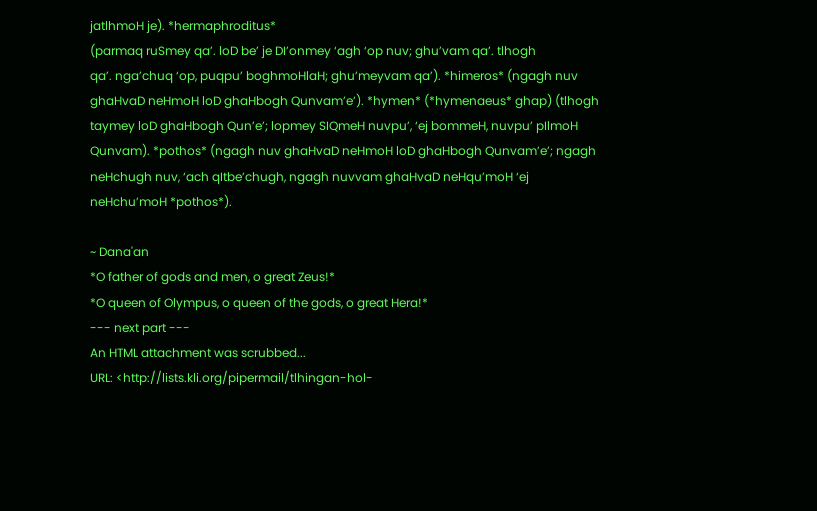jatlhmoH je). *hermaphroditus*
(parmaq ruSmey qa’. loD be’ je DI’onmey ‘agh ‘op nuv; ghu’vam qa’. tlhogh
qa’. nga’chuq ‘op, puqpu’ boghmoHlaH; ghu’meyvam qa’). *himeros* (ngagh nuv
ghaHvaD neHmoH loD ghaHbogh Qunvam’e’). *hymen* (*hymenaeus* ghap) (tlhogh
taymey loD ghaHbogh Qun’e’; lopmey SIQmeH nuvpu’, ‘ej bommeH, nuvpu’ pIlmoH
Qunvam). *pothos* (ngagh nuv ghaHvaD neHmoH loD ghaHbogh Qunvam’e’; ngagh
neHchugh nuv, ‘ach qItbe’chugh, ngagh nuvvam ghaHvaD neHqu’moH ‘ej
neHchu’moH *pothos*).

~ Dana'an
*O father of gods and men, o great Zeus!*
*O queen of Olympus, o queen of the gods, o great Hera!*
--- next part ---
An HTML attachment was scrubbed...
URL: <http://lists.kli.org/pipermail/tlhingan-hol-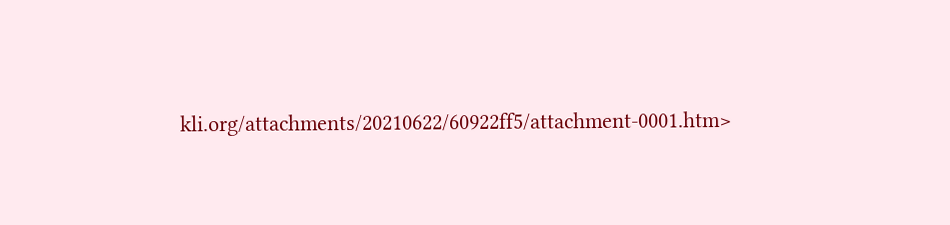kli.org/attachments/20210622/60922ff5/attachment-0001.htm>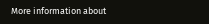More information about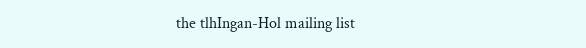the tlhIngan-Hol mailing list